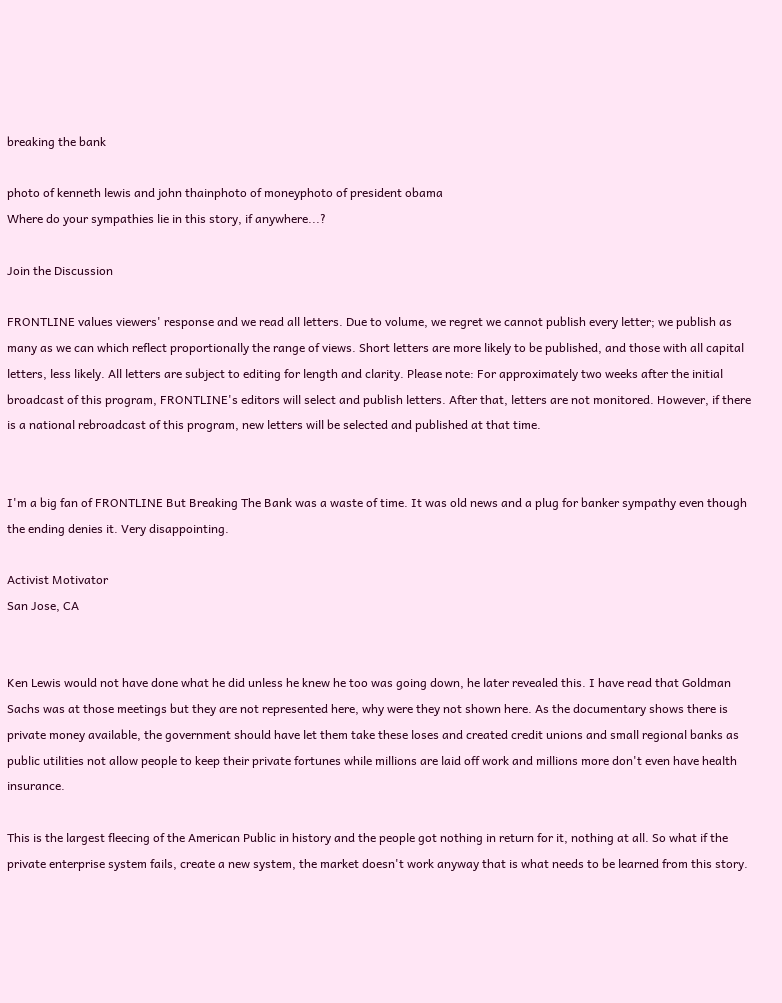breaking the bank

photo of kenneth lewis and john thainphoto of moneyphoto of president obama
Where do your sympathies lie in this story, if anywhere...?

Join the Discussion

FRONTLINE values viewers' response and we read all letters. Due to volume, we regret we cannot publish every letter; we publish as many as we can which reflect proportionally the range of views. Short letters are more likely to be published, and those with all capital letters, less likely. All letters are subject to editing for length and clarity. Please note: For approximately two weeks after the initial broadcast of this program, FRONTLINE's editors will select and publish letters. After that, letters are not monitored. However, if there is a national rebroadcast of this program, new letters will be selected and published at that time.


I'm a big fan of FRONTLINE But Breaking The Bank was a waste of time. It was old news and a plug for banker sympathy even though the ending denies it. Very disappointing.

Activist Motivator
San Jose, CA


Ken Lewis would not have done what he did unless he knew he too was going down, he later revealed this. I have read that Goldman Sachs was at those meetings but they are not represented here, why were they not shown here. As the documentary shows there is private money available, the government should have let them take these loses and created credit unions and small regional banks as public utilities not allow people to keep their private fortunes while millions are laid off work and millions more don't even have health insurance.

This is the largest fleecing of the American Public in history and the people got nothing in return for it, nothing at all. So what if the private enterprise system fails, create a new system, the market doesn't work anyway that is what needs to be learned from this story.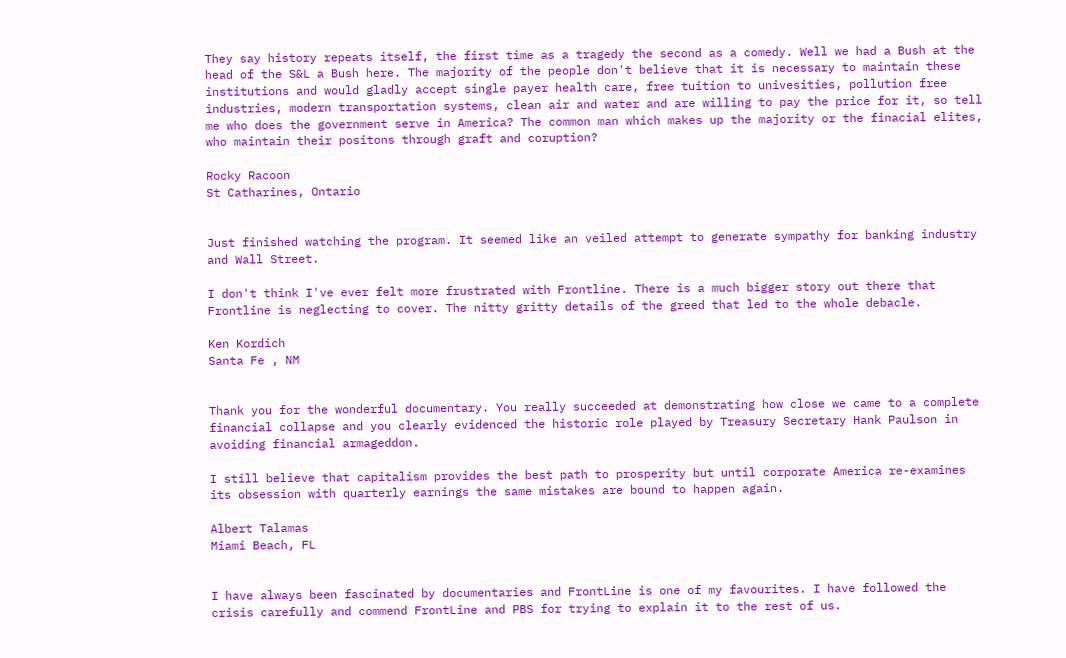They say history repeats itself, the first time as a tragedy the second as a comedy. Well we had a Bush at the head of the S&L a Bush here. The majority of the people don't believe that it is necessary to maintain these institutions and would gladly accept single payer health care, free tuition to univesities, pollution free industries, modern transportation systems, clean air and water and are willing to pay the price for it, so tell me who does the government serve in America? The common man which makes up the majority or the finacial elites, who maintain their positons through graft and coruption?

Rocky Racoon
St Catharines, Ontario


Just finished watching the program. It seemed like an veiled attempt to generate sympathy for banking industry and Wall Street.

I don't think I've ever felt more frustrated with Frontline. There is a much bigger story out there that Frontline is neglecting to cover. The nitty gritty details of the greed that led to the whole debacle.

Ken Kordich
Santa Fe , NM


Thank you for the wonderful documentary. You really succeeded at demonstrating how close we came to a complete financial collapse and you clearly evidenced the historic role played by Treasury Secretary Hank Paulson in avoiding financial armageddon.

I still believe that capitalism provides the best path to prosperity but until corporate America re-examines its obsession with quarterly earnings the same mistakes are bound to happen again.

Albert Talamas
Miami Beach, FL


I have always been fascinated by documentaries and FrontLine is one of my favourites. I have followed the crisis carefully and commend FrontLine and PBS for trying to explain it to the rest of us.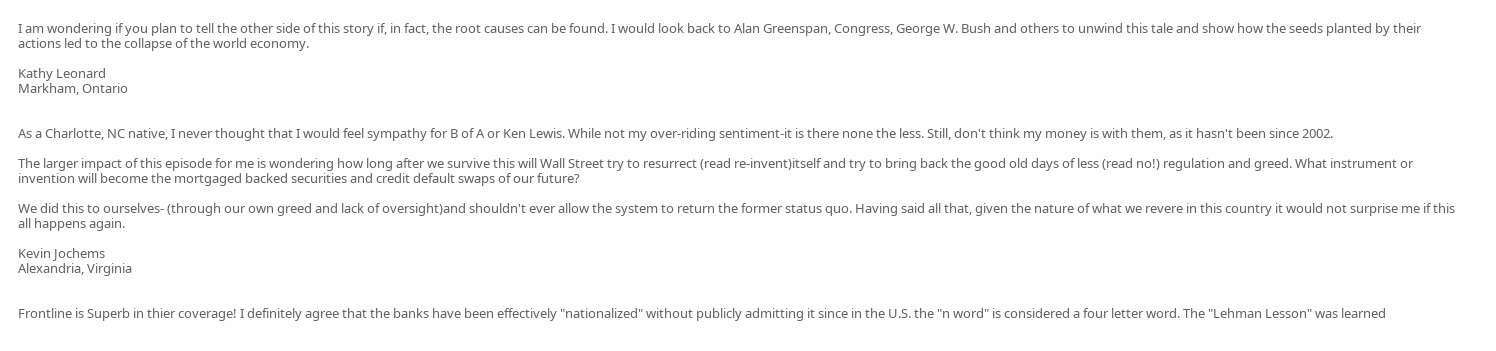I am wondering if you plan to tell the other side of this story if, in fact, the root causes can be found. I would look back to Alan Greenspan, Congress, George W. Bush and others to unwind this tale and show how the seeds planted by their actions led to the collapse of the world economy.

Kathy Leonard
Markham, Ontario


As a Charlotte, NC native, I never thought that I would feel sympathy for B of A or Ken Lewis. While not my over-riding sentiment-it is there none the less. Still, don't think my money is with them, as it hasn't been since 2002.

The larger impact of this episode for me is wondering how long after we survive this will Wall Street try to resurrect (read re-invent)itself and try to bring back the good old days of less (read no!) regulation and greed. What instrument or invention will become the mortgaged backed securities and credit default swaps of our future?

We did this to ourselves- (through our own greed and lack of oversight)and shouldn't ever allow the system to return the former status quo. Having said all that, given the nature of what we revere in this country it would not surprise me if this all happens again.

Kevin Jochems
Alexandria, Virginia


Frontline is Superb in thier coverage! I definitely agree that the banks have been effectively "nationalized" without publicly admitting it since in the U.S. the "n word" is considered a four letter word. The "Lehman Lesson" was learned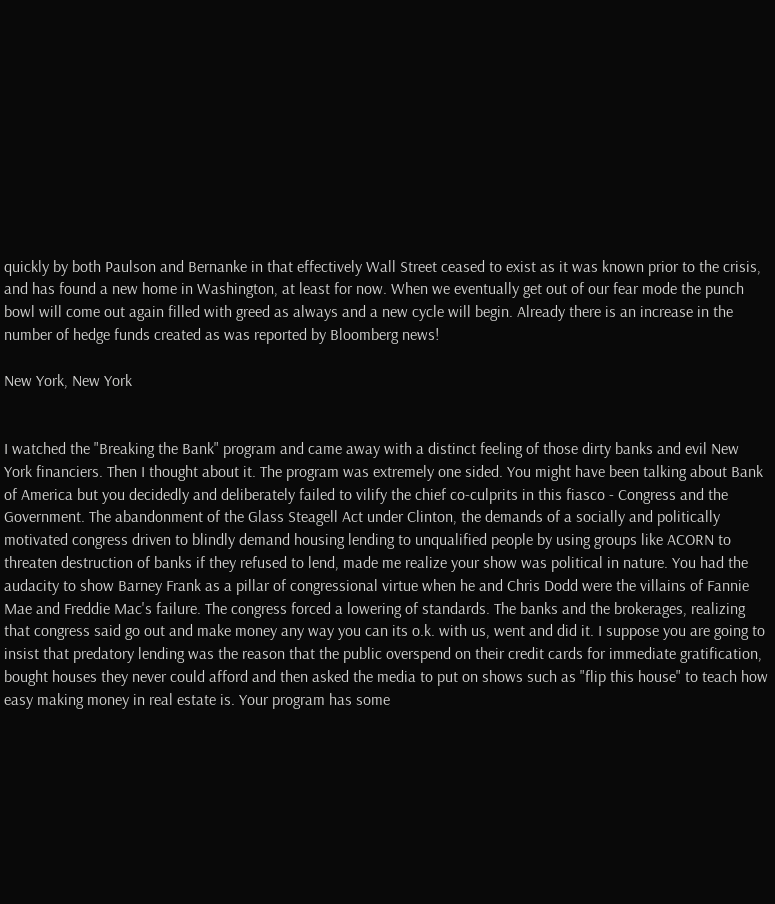quickly by both Paulson and Bernanke in that effectively Wall Street ceased to exist as it was known prior to the crisis, and has found a new home in Washington, at least for now. When we eventually get out of our fear mode the punch bowl will come out again filled with greed as always and a new cycle will begin. Already there is an increase in the number of hedge funds created as was reported by Bloomberg news!

New York, New York


I watched the "Breaking the Bank" program and came away with a distinct feeling of those dirty banks and evil New York financiers. Then I thought about it. The program was extremely one sided. You might have been talking about Bank of America but you decidedly and deliberately failed to vilify the chief co-culprits in this fiasco - Congress and the Government. The abandonment of the Glass Steagell Act under Clinton, the demands of a socially and politically motivated congress driven to blindly demand housing lending to unqualified people by using groups like ACORN to threaten destruction of banks if they refused to lend, made me realize your show was political in nature. You had the audacity to show Barney Frank as a pillar of congressional virtue when he and Chris Dodd were the villains of Fannie Mae and Freddie Mac's failure. The congress forced a lowering of standards. The banks and the brokerages, realizing that congress said go out and make money any way you can its o.k. with us, went and did it. I suppose you are going to insist that predatory lending was the reason that the public overspend on their credit cards for immediate gratification, bought houses they never could afford and then asked the media to put on shows such as "flip this house" to teach how easy making money in real estate is. Your program has some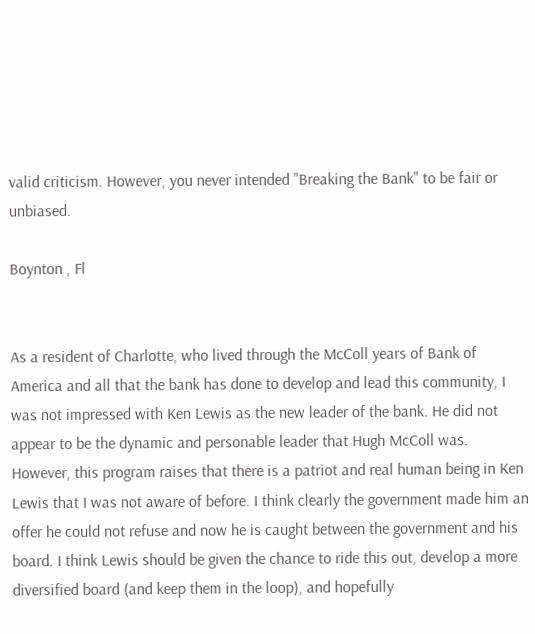valid criticism. However, you never intended "Breaking the Bank" to be fair or unbiased.

Boynton , Fl


As a resident of Charlotte, who lived through the McColl years of Bank of America and all that the bank has done to develop and lead this community, I was not impressed with Ken Lewis as the new leader of the bank. He did not appear to be the dynamic and personable leader that Hugh McColl was. However, this program raises that there is a patriot and real human being in Ken Lewis that I was not aware of before. I think clearly the government made him an offer he could not refuse and now he is caught between the government and his board. I think Lewis should be given the chance to ride this out, develop a more diversified board (and keep them in the loop), and hopefully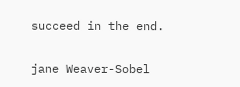succeed in the end.

jane Weaver-Sobel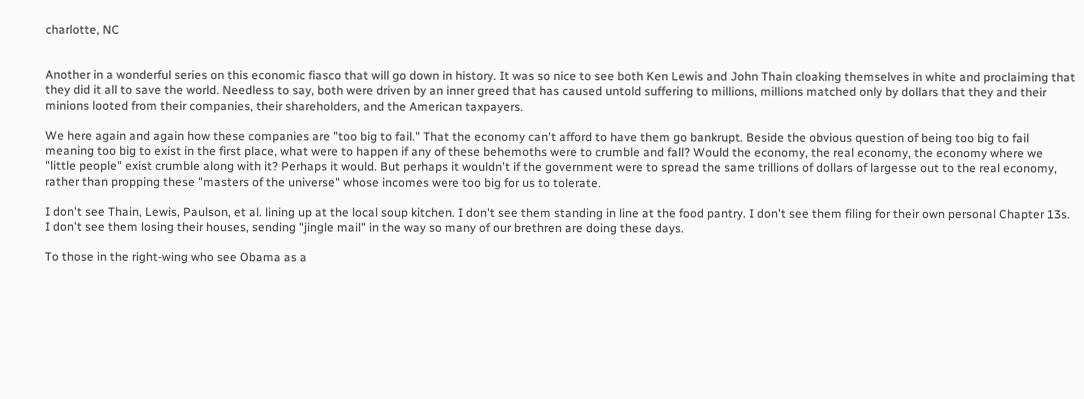charlotte, NC


Another in a wonderful series on this economic fiasco that will go down in history. It was so nice to see both Ken Lewis and John Thain cloaking themselves in white and proclaiming that they did it all to save the world. Needless to say, both were driven by an inner greed that has caused untold suffering to millions, millions matched only by dollars that they and their minions looted from their companies, their shareholders, and the American taxpayers.

We here again and again how these companies are "too big to fail." That the economy can't afford to have them go bankrupt. Beside the obvious question of being too big to fail meaning too big to exist in the first place, what were to happen if any of these behemoths were to crumble and fall? Would the economy, the real economy, the economy where we "little people" exist crumble along with it? Perhaps it would. But perhaps it wouldn't if the government were to spread the same trillions of dollars of largesse out to the real economy, rather than propping these "masters of the universe" whose incomes were too big for us to tolerate.

I don't see Thain, Lewis, Paulson, et al. lining up at the local soup kitchen. I don't see them standing in line at the food pantry. I don't see them filing for their own personal Chapter 13s. I don't see them losing their houses, sending "jingle mail" in the way so many of our brethren are doing these days.

To those in the right-wing who see Obama as a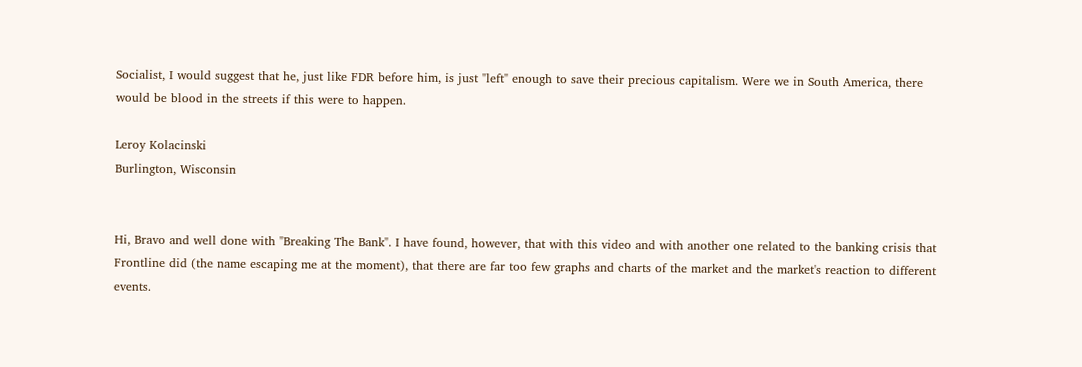Socialist, I would suggest that he, just like FDR before him, is just "left" enough to save their precious capitalism. Were we in South America, there would be blood in the streets if this were to happen.

Leroy Kolacinski
Burlington, Wisconsin


Hi, Bravo and well done with "Breaking The Bank". I have found, however, that with this video and with another one related to the banking crisis that Frontline did (the name escaping me at the moment), that there are far too few graphs and charts of the market and the market's reaction to different events.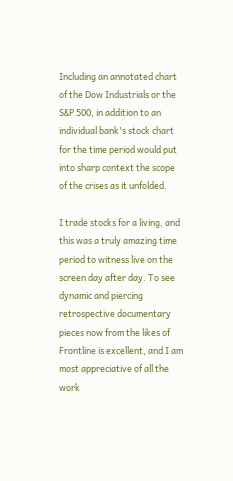Including an annotated chart of the Dow Industrials or the S&P 500, in addition to an individual bank's stock chart for the time period would put into sharp context the scope of the crises as it unfolded.

I trade stocks for a living, and this was a truly amazing time period to witness live on the screen day after day. To see dynamic and piercing retrospective documentary pieces now from the likes of Frontline is excellent, and I am most appreciative of all the work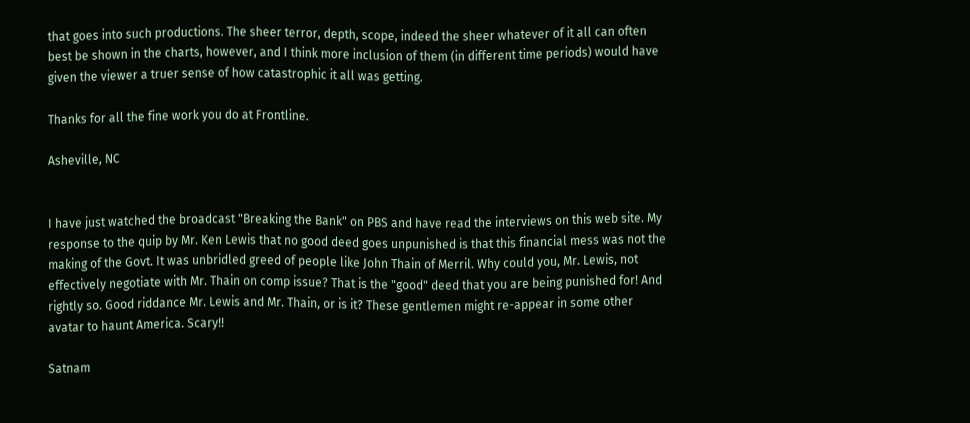that goes into such productions. The sheer terror, depth, scope, indeed the sheer whatever of it all can often best be shown in the charts, however, and I think more inclusion of them (in different time periods) would have given the viewer a truer sense of how catastrophic it all was getting.

Thanks for all the fine work you do at Frontline.

Asheville, NC


I have just watched the broadcast "Breaking the Bank" on PBS and have read the interviews on this web site. My response to the quip by Mr. Ken Lewis that no good deed goes unpunished is that this financial mess was not the making of the Govt. It was unbridled greed of people like John Thain of Merril. Why could you, Mr. Lewis, not effectively negotiate with Mr. Thain on comp issue? That is the "good" deed that you are being punished for! And rightly so. Good riddance Mr. Lewis and Mr. Thain, or is it? These gentlemen might re-appear in some other avatar to haunt America. Scary!!

Satnam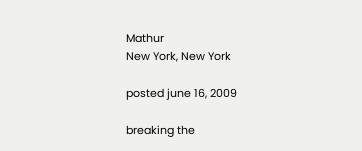Mathur
New York, New York

posted june 16, 2009

breaking the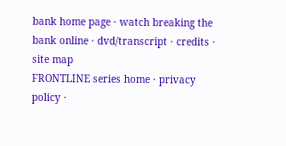bank home page · watch breaking the bank online · dvd/transcript · credits · site map
FRONTLINE series home · privacy policy ·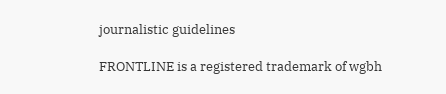journalistic guidelines

FRONTLINE is a registered trademark of wgbh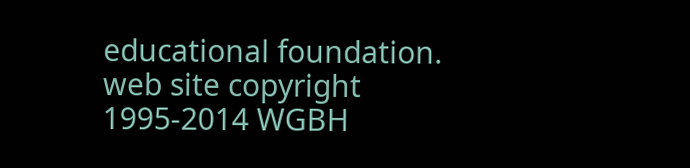educational foundation.
web site copyright 1995-2014 WGBH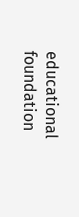educational foundation